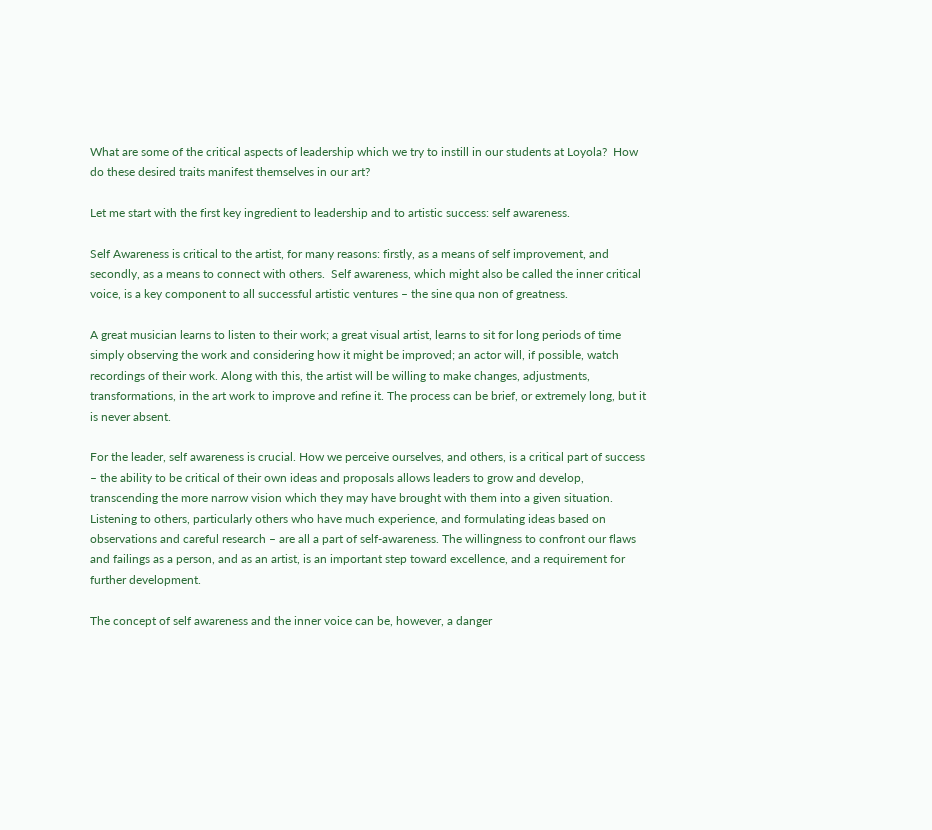What are some of the critical aspects of leadership which we try to instill in our students at Loyola?  How do these desired traits manifest themselves in our art?

Let me start with the first key ingredient to leadership and to artistic success: self awareness.

Self Awareness is critical to the artist, for many reasons: firstly, as a means of self improvement, and secondly, as a means to connect with others.  Self awareness, which might also be called the inner critical voice, is a key component to all successful artistic ventures – the sine qua non of greatness.

A great musician learns to listen to their work; a great visual artist, learns to sit for long periods of time simply observing the work and considering how it might be improved; an actor will, if possible, watch recordings of their work. Along with this, the artist will be willing to make changes, adjustments, transformations, in the art work to improve and refine it. The process can be brief, or extremely long, but it is never absent.

For the leader, self awareness is crucial. How we perceive ourselves, and others, is a critical part of success – the ability to be critical of their own ideas and proposals allows leaders to grow and develop, transcending the more narrow vision which they may have brought with them into a given situation. Listening to others, particularly others who have much experience, and formulating ideas based on observations and careful research – are all a part of self-awareness. The willingness to confront our flaws and failings as a person, and as an artist, is an important step toward excellence, and a requirement for further development.

The concept of self awareness and the inner voice can be, however, a danger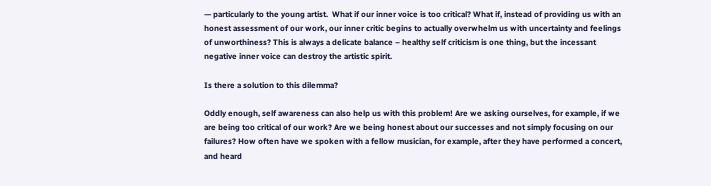— particularly to the young artist.  What if our inner voice is too critical? What if, instead of providing us with an honest assessment of our work, our inner critic begins to actually overwhelm us with uncertainty and feelings of unworthiness? This is always a delicate balance – healthy self criticism is one thing, but the incessant negative inner voice can destroy the artistic spirit.

Is there a solution to this dilemma?

Oddly enough, self awareness can also help us with this problem! Are we asking ourselves, for example, if we are being too critical of our work? Are we being honest about our successes and not simply focusing on our failures? How often have we spoken with a fellow musician, for example, after they have performed a concert, and heard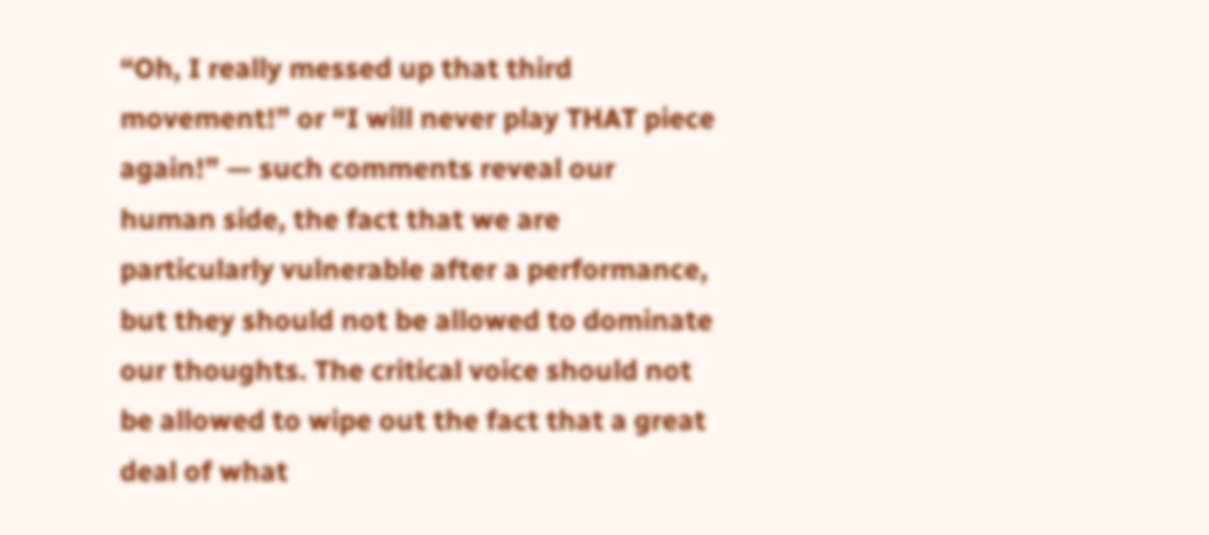“Oh, I really messed up that third movement!” or “I will never play THAT piece again!” — such comments reveal our human side, the fact that we are particularly vulnerable after a performance, but they should not be allowed to dominate our thoughts. The critical voice should not be allowed to wipe out the fact that a great deal of what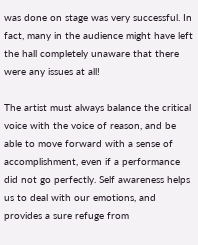was done on stage was very successful. In fact, many in the audience might have left the hall completely unaware that there were any issues at all!

The artist must always balance the critical voice with the voice of reason, and be able to move forward with a sense of accomplishment, even if a performance did not go perfectly. Self awareness helps us to deal with our emotions, and provides a sure refuge from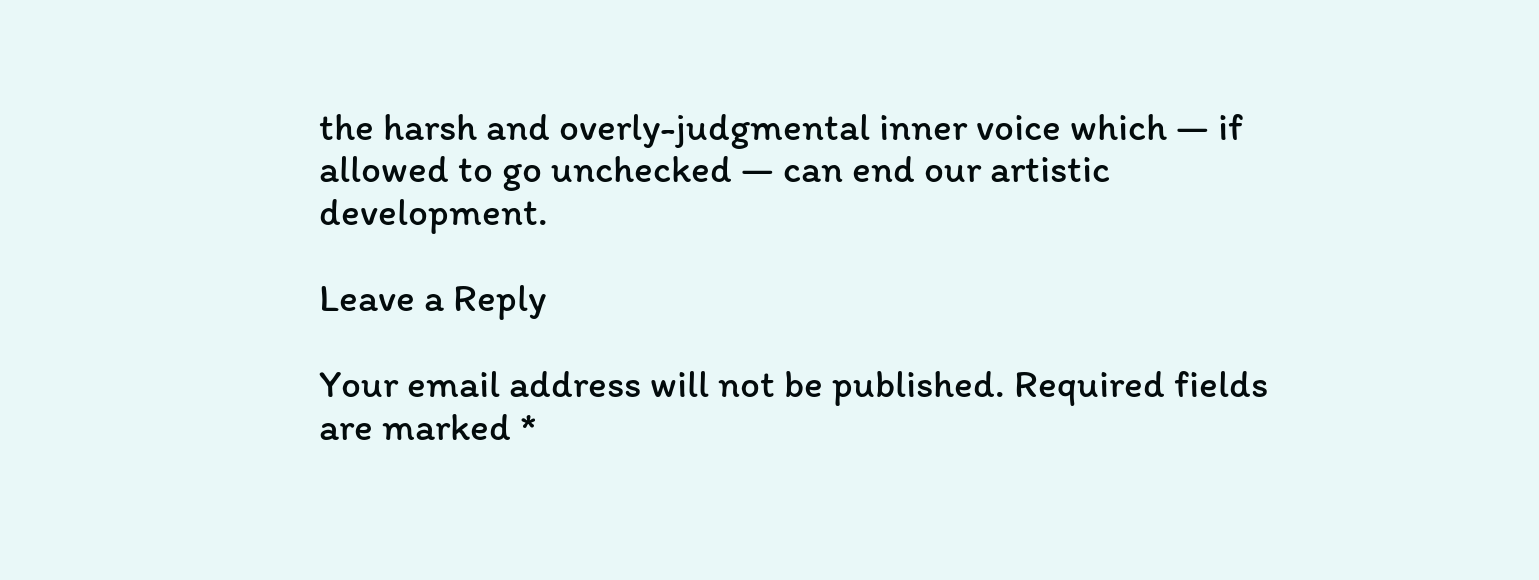the harsh and overly-judgmental inner voice which — if allowed to go unchecked — can end our artistic development.

Leave a Reply

Your email address will not be published. Required fields are marked *